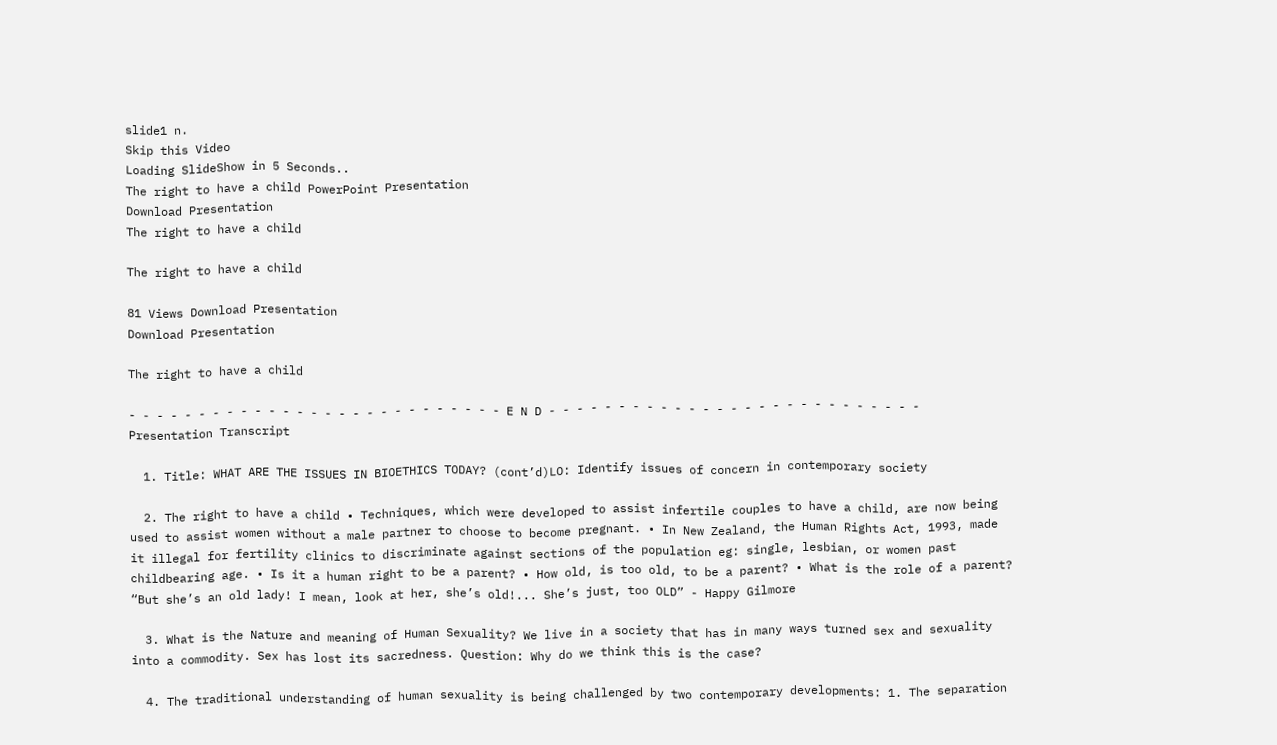slide1 n.
Skip this Video
Loading SlideShow in 5 Seconds..
The right to have a child PowerPoint Presentation
Download Presentation
The right to have a child

The right to have a child

81 Views Download Presentation
Download Presentation

The right to have a child

- - - - - - - - - - - - - - - - - - - - - - - - - - - E N D - - - - - - - - - - - - - - - - - - - - - - - - - - -
Presentation Transcript

  1. Title: WHAT ARE THE ISSUES IN BIOETHICS TODAY? (cont’d)LO: Identify issues of concern in contemporary society

  2. The right to have a child • Techniques, which were developed to assist infertile couples to have a child, are now being used to assist women without a male partner to choose to become pregnant. • In New Zealand, the Human Rights Act, 1993, made it illegal for fertility clinics to discriminate against sections of the population eg: single, lesbian, or women past childbearing age. • Is it a human right to be a parent? • How old, is too old, to be a parent? • What is the role of a parent? “But she’s an old lady! I mean, look at her, she’s old!... She’s just, too OLD” - Happy Gilmore

  3. What is the Nature and meaning of Human Sexuality? We live in a society that has in many ways turned sex and sexuality into a commodity. Sex has lost its sacredness. Question: Why do we think this is the case?

  4. The traditional understanding of human sexuality is being challenged by two contemporary developments: 1. The separation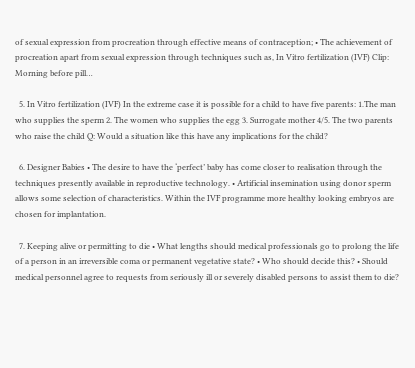of sexual expression from procreation through effective means of contraception; • The achievement of procreation apart from sexual expression through techniques such as, In Vitro fertilization (IVF) Clip: Morning before pill…

  5. In Vitro fertilization (IVF) In the extreme case it is possible for a child to have five parents: 1.The man who supplies the sperm 2. The women who supplies the egg 3. Surrogate mother 4/5. The two parents who raise the child Q: Would a situation like this have any implications for the child?

  6. Designer Babies • The desire to have the ‘perfect’ baby has come closer to realisation through the techniques presently available in reproductive technology. • Artificial insemination using donor sperm allows some selection of characteristics. Within the IVF programme more healthy looking embryos are chosen for implantation.

  7. Keeping alive or permitting to die • What lengths should medical professionals go to prolong the life of a person in an irreversible coma or permanent vegetative state? • Who should decide this? • Should medical personnel agree to requests from seriously ill or severely disabled persons to assist them to die?